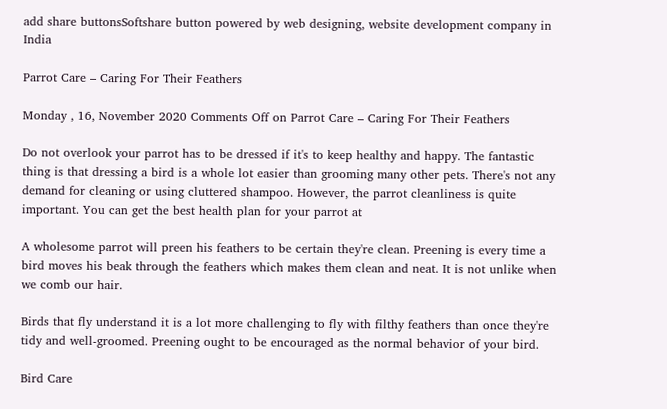add share buttonsSoftshare button powered by web designing, website development company in India

Parrot Care – Caring For Their Feathers

Monday , 16, November 2020 Comments Off on Parrot Care – Caring For Their Feathers

Do not overlook your parrot has to be dressed if it's to keep healthy and happy. The fantastic thing is that dressing a bird is a whole lot easier than grooming many other pets. There's not any demand for cleaning or using cluttered shampoo. However, the parrot cleanliness is quite important. You can get the best health plan for your parrot at

A wholesome parrot will preen his feathers to be certain they're clean. Preening is every time a bird moves his beak through the feathers which makes them clean and neat. It is not unlike when we comb our hair.

Birds that fly understand it is a lot more challenging to fly with filthy feathers than once they're tidy and well-groomed. Preening ought to be encouraged as the normal behavior of your bird.

Bird Care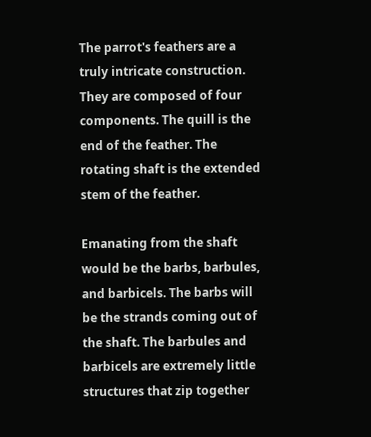The parrot's feathers are a truly intricate construction. They are composed of four components. The quill is the end of the feather. The rotating shaft is the extended stem of the feather.

Emanating from the shaft would be the barbs, barbules, and barbicels. The barbs will be the strands coming out of the shaft. The barbules and barbicels are extremely little structures that zip together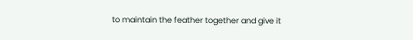to maintain the feather together and give it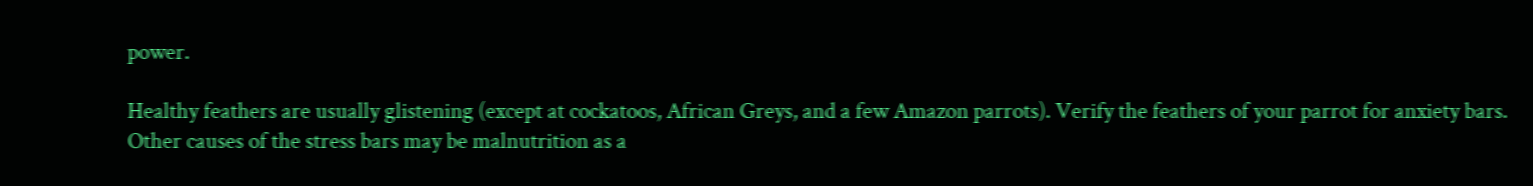power.

Healthy feathers are usually glistening (except at cockatoos, African Greys, and a few Amazon parrots). Verify the feathers of your parrot for anxiety bars. Other causes of the stress bars may be malnutrition as a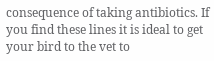consequence of taking antibiotics. If you find these lines it is ideal to get your bird to the vet to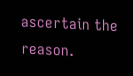ascertain the reason.